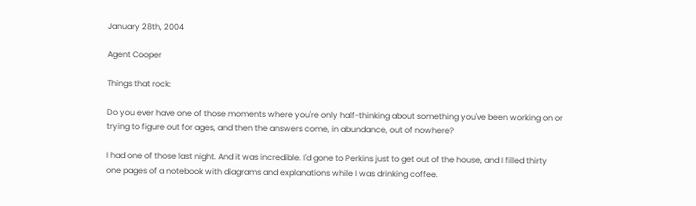January 28th, 2004

Agent Cooper

Things that rock:

Do you ever have one of those moments where you're only half-thinking about something you've been working on or trying to figure out for ages, and then the answers come, in abundance, out of nowhere?

I had one of those last night. And it was incredible. I'd gone to Perkins just to get out of the house, and I filled thirty one pages of a notebook with diagrams and explanations while I was drinking coffee.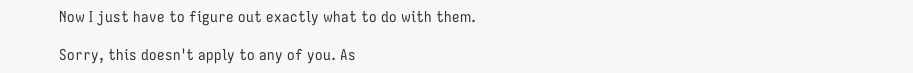Now I just have to figure out exactly what to do with them.

Sorry, this doesn't apply to any of you. As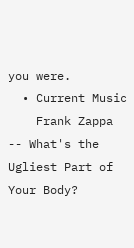you were.
  • Current Music
    Frank Zappa -- What's the Ugliest Part of Your Body?